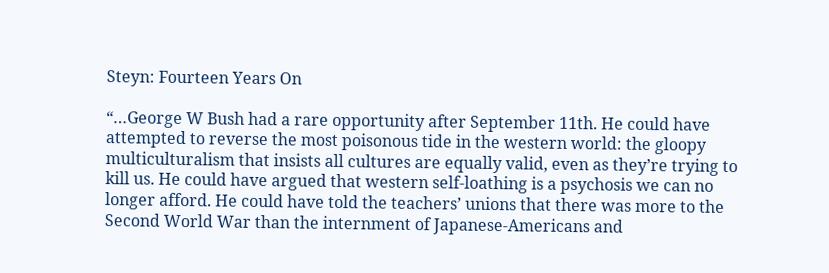Steyn: Fourteen Years On

“…George W Bush had a rare opportunity after September 11th. He could have attempted to reverse the most poisonous tide in the western world: the gloopy multiculturalism that insists all cultures are equally valid, even as they’re trying to kill us. He could have argued that western self-loathing is a psychosis we can no longer afford. He could have told the teachers’ unions that there was more to the Second World War than the internment of Japanese-Americans and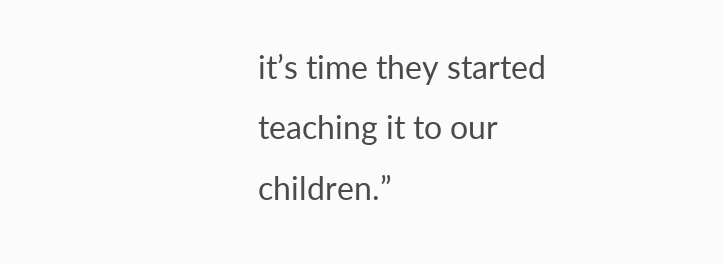it’s time they started teaching it to our children.”